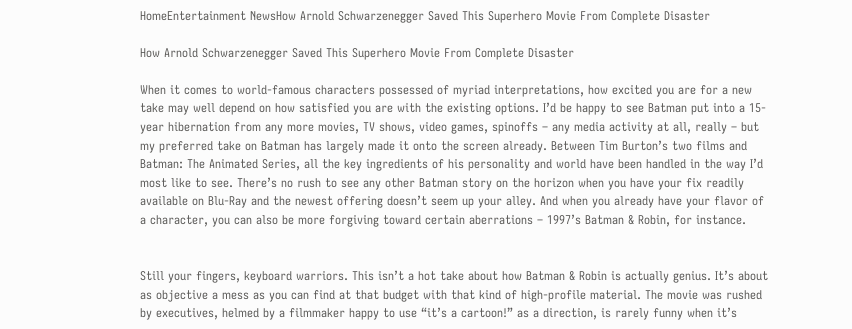HomeEntertainment NewsHow Arnold Schwarzenegger Saved This Superhero Movie From Complete Disaster

How Arnold Schwarzenegger Saved This Superhero Movie From Complete Disaster

When it comes to world-famous characters possessed of myriad interpretations, how excited you are for a new take may well depend on how satisfied you are with the existing options. I’d be happy to see Batman put into a 15-year hibernation from any more movies, TV shows, video games, spinoffs – any media activity at all, really – but my preferred take on Batman has largely made it onto the screen already. Between Tim Burton’s two films and Batman: The Animated Series, all the key ingredients of his personality and world have been handled in the way I’d most like to see. There’s no rush to see any other Batman story on the horizon when you have your fix readily available on Blu-Ray and the newest offering doesn’t seem up your alley. And when you already have your flavor of a character, you can also be more forgiving toward certain aberrations – 1997’s Batman & Robin, for instance.


Still your fingers, keyboard warriors. This isn’t a hot take about how Batman & Robin is actually genius. It’s about as objective a mess as you can find at that budget with that kind of high-profile material. The movie was rushed by executives, helmed by a filmmaker happy to use “it’s a cartoon!” as a direction, is rarely funny when it’s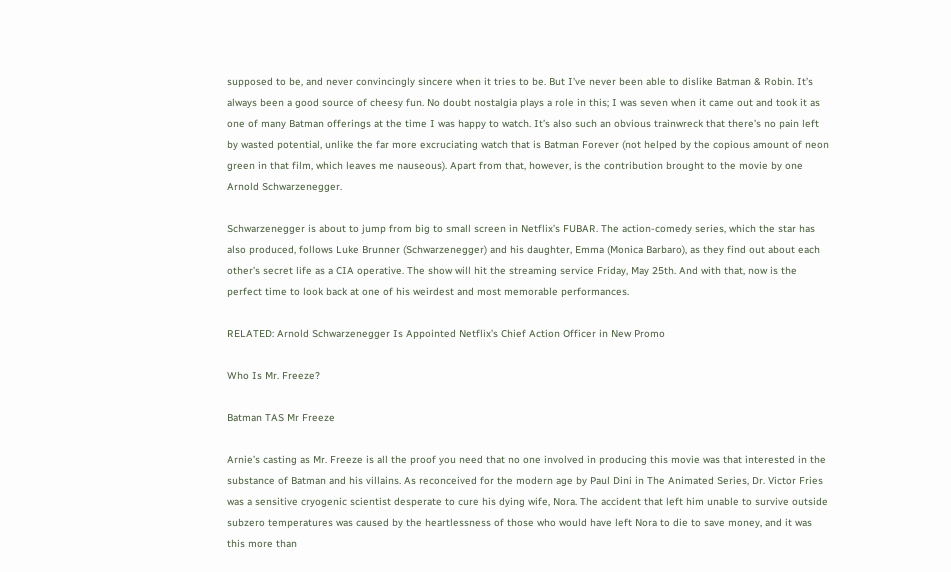supposed to be, and never convincingly sincere when it tries to be. But I’ve never been able to dislike Batman & Robin. It’s always been a good source of cheesy fun. No doubt nostalgia plays a role in this; I was seven when it came out and took it as one of many Batman offerings at the time I was happy to watch. It’s also such an obvious trainwreck that there’s no pain left by wasted potential, unlike the far more excruciating watch that is Batman Forever (not helped by the copious amount of neon green in that film, which leaves me nauseous). Apart from that, however, is the contribution brought to the movie by one Arnold Schwarzenegger.

Schwarzenegger is about to jump from big to small screen in Netflix’s FUBAR. The action-comedy series, which the star has also produced, follows Luke Brunner (Schwarzenegger) and his daughter, Emma (Monica Barbaro), as they find out about each other’s secret life as a CIA operative. The show will hit the streaming service Friday, May 25th. And with that, now is the perfect time to look back at one of his weirdest and most memorable performances.

RELATED: Arnold Schwarzenegger Is Appointed Netflix’s Chief Action Officer in New Promo

Who Is Mr. Freeze?

Batman TAS Mr Freeze

Arnie’s casting as Mr. Freeze is all the proof you need that no one involved in producing this movie was that interested in the substance of Batman and his villains. As reconceived for the modern age by Paul Dini in The Animated Series, Dr. Victor Fries was a sensitive cryogenic scientist desperate to cure his dying wife, Nora. The accident that left him unable to survive outside subzero temperatures was caused by the heartlessness of those who would have left Nora to die to save money, and it was this more than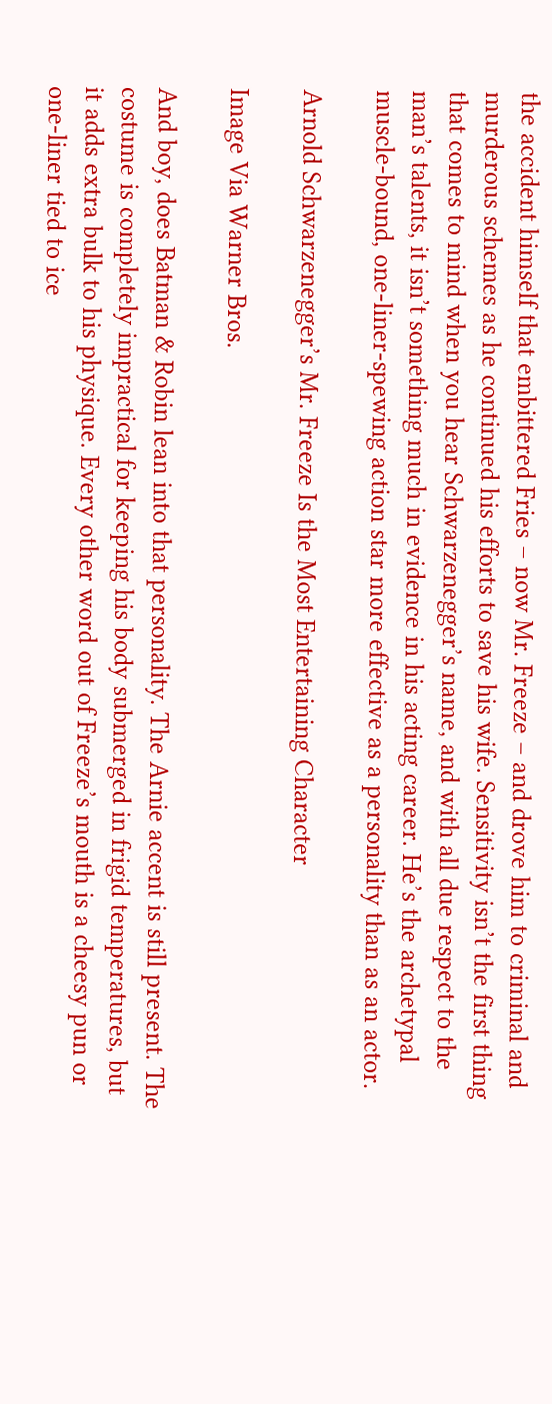the accident himself that embittered Fries – now Mr. Freeze – and drove him to criminal and murderous schemes as he continued his efforts to save his wife. Sensitivity isn’t the first thing that comes to mind when you hear Schwarzenegger’s name, and with all due respect to the man’s talents, it isn’t something much in evidence in his acting career. He’s the archetypal muscle-bound, one-liner-spewing action star more effective as a personality than as an actor.

Arnold Schwarzenegger’s Mr. Freeze Is the Most Entertaining Character

Image Via Warner Bros.

And boy, does Batman & Robin lean into that personality. The Arnie accent is still present. The costume is completely impractical for keeping his body submerged in frigid temperatures, but it adds extra bulk to his physique. Every other word out of Freeze’s mouth is a cheesy pun or one-liner tied to ice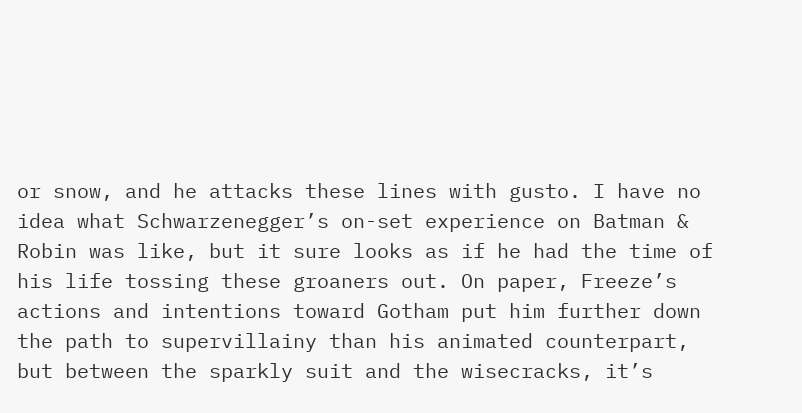or snow, and he attacks these lines with gusto. I have no idea what Schwarzenegger’s on-set experience on Batman & Robin was like, but it sure looks as if he had the time of his life tossing these groaners out. On paper, Freeze’s actions and intentions toward Gotham put him further down the path to supervillainy than his animated counterpart, but between the sparkly suit and the wisecracks, it’s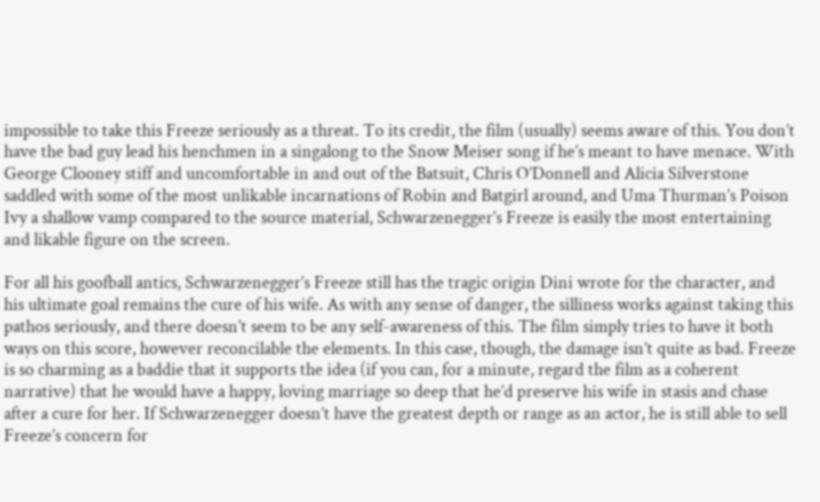impossible to take this Freeze seriously as a threat. To its credit, the film (usually) seems aware of this. You don’t have the bad guy lead his henchmen in a singalong to the Snow Meiser song if he’s meant to have menace. With George Clooney stiff and uncomfortable in and out of the Batsuit, Chris O’Donnell and Alicia Silverstone saddled with some of the most unlikable incarnations of Robin and Batgirl around, and Uma Thurman’s Poison Ivy a shallow vamp compared to the source material, Schwarzenegger’s Freeze is easily the most entertaining and likable figure on the screen.

For all his goofball antics, Schwarzenegger’s Freeze still has the tragic origin Dini wrote for the character, and his ultimate goal remains the cure of his wife. As with any sense of danger, the silliness works against taking this pathos seriously, and there doesn’t seem to be any self-awareness of this. The film simply tries to have it both ways on this score, however reconcilable the elements. In this case, though, the damage isn’t quite as bad. Freeze is so charming as a baddie that it supports the idea (if you can, for a minute, regard the film as a coherent narrative) that he would have a happy, loving marriage so deep that he’d preserve his wife in stasis and chase after a cure for her. If Schwarzenegger doesn’t have the greatest depth or range as an actor, he is still able to sell Freeze’s concern for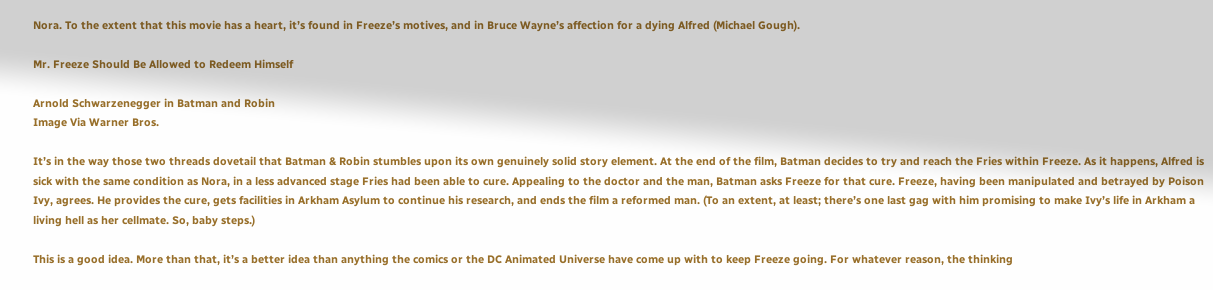Nora. To the extent that this movie has a heart, it’s found in Freeze’s motives, and in Bruce Wayne’s affection for a dying Alfred (Michael Gough).

Mr. Freeze Should Be Allowed to Redeem Himself

Arnold Schwarzenegger in Batman and Robin
Image Via Warner Bros.

It’s in the way those two threads dovetail that Batman & Robin stumbles upon its own genuinely solid story element. At the end of the film, Batman decides to try and reach the Fries within Freeze. As it happens, Alfred is sick with the same condition as Nora, in a less advanced stage Fries had been able to cure. Appealing to the doctor and the man, Batman asks Freeze for that cure. Freeze, having been manipulated and betrayed by Poison Ivy, agrees. He provides the cure, gets facilities in Arkham Asylum to continue his research, and ends the film a reformed man. (To an extent, at least; there’s one last gag with him promising to make Ivy’s life in Arkham a living hell as her cellmate. So, baby steps.)

This is a good idea. More than that, it’s a better idea than anything the comics or the DC Animated Universe have come up with to keep Freeze going. For whatever reason, the thinking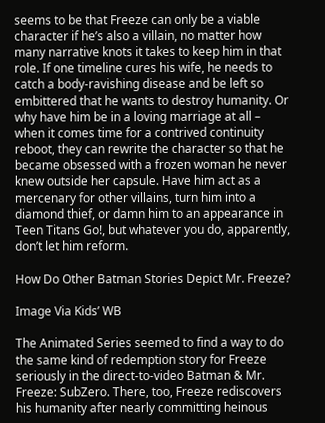seems to be that Freeze can only be a viable character if he’s also a villain, no matter how many narrative knots it takes to keep him in that role. If one timeline cures his wife, he needs to catch a body-ravishing disease and be left so embittered that he wants to destroy humanity. Or why have him be in a loving marriage at all – when it comes time for a contrived continuity reboot, they can rewrite the character so that he became obsessed with a frozen woman he never knew outside her capsule. Have him act as a mercenary for other villains, turn him into a diamond thief, or damn him to an appearance in Teen Titans Go!, but whatever you do, apparently, don’t let him reform.

How Do Other Batman Stories Depict Mr. Freeze?

Image Via Kids’ WB

The Animated Series seemed to find a way to do the same kind of redemption story for Freeze seriously in the direct-to-video Batman & Mr. Freeze: SubZero. There, too, Freeze rediscovers his humanity after nearly committing heinous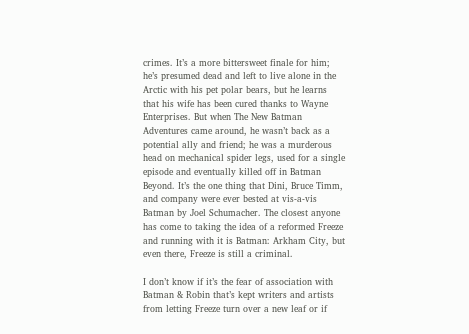crimes. It’s a more bittersweet finale for him; he’s presumed dead and left to live alone in the Arctic with his pet polar bears, but he learns that his wife has been cured thanks to Wayne Enterprises. But when The New Batman Adventures came around, he wasn’t back as a potential ally and friend; he was a murderous head on mechanical spider legs, used for a single episode and eventually killed off in Batman Beyond. It’s the one thing that Dini, Bruce Timm, and company were ever bested at vis-a-vis Batman by Joel Schumacher. The closest anyone has come to taking the idea of a reformed Freeze and running with it is Batman: Arkham City, but even there, Freeze is still a criminal.

I don’t know if it’s the fear of association with Batman & Robin that’s kept writers and artists from letting Freeze turn over a new leaf or if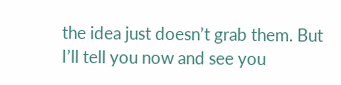the idea just doesn’t grab them. But I’ll tell you now and see you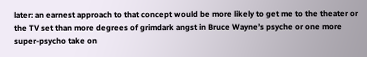later: an earnest approach to that concept would be more likely to get me to the theater or the TV set than more degrees of grimdark angst in Bruce Wayne’s psyche or one more super-psycho take on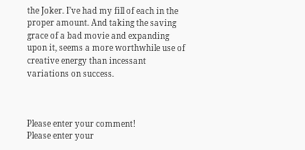the Joker. I’ve had my fill of each in the proper amount. And taking the saving grace of a bad movie and expanding upon it, seems a more worthwhile use of creative energy than incessant variations on success.



Please enter your comment!
Please enter your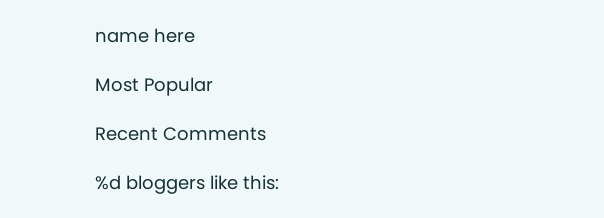name here

Most Popular

Recent Comments

%d bloggers like this: